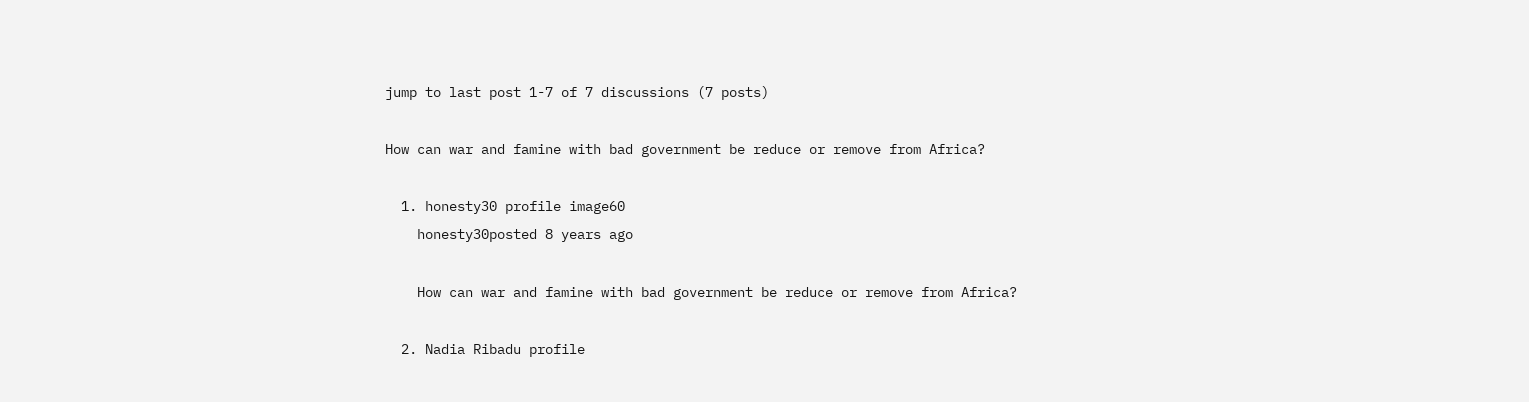jump to last post 1-7 of 7 discussions (7 posts)

How can war and famine with bad government be reduce or remove from Africa?

  1. honesty30 profile image60
    honesty30posted 8 years ago

    How can war and famine with bad government be reduce or remove from Africa?

  2. Nadia Ribadu profile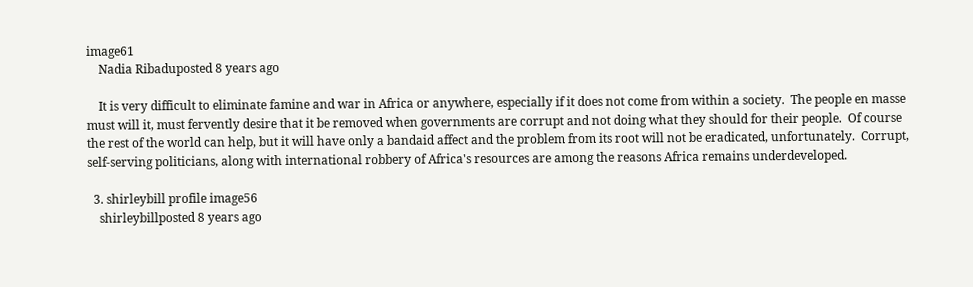image61
    Nadia Ribaduposted 8 years ago

    It is very difficult to eliminate famine and war in Africa or anywhere, especially if it does not come from within a society.  The people en masse must will it, must fervently desire that it be removed when governments are corrupt and not doing what they should for their people.  Of course the rest of the world can help, but it will have only a bandaid affect and the problem from its root will not be eradicated, unfortunately.  Corrupt, self-serving politicians, along with international robbery of Africa's resources are among the reasons Africa remains underdeveloped.

  3. shirleybill profile image56
    shirleybillposted 8 years ago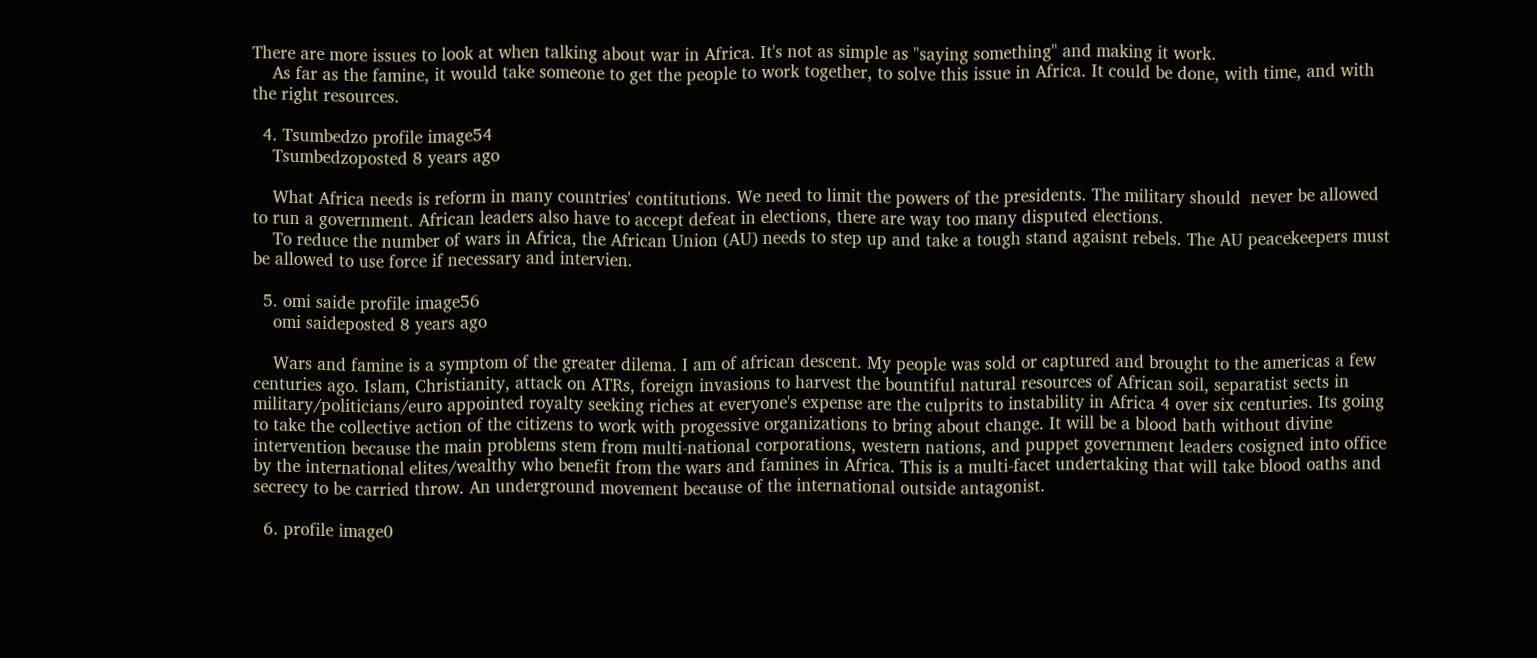There are more issues to look at when talking about war in Africa. It's not as simple as "saying something" and making it work.
    As far as the famine, it would take someone to get the people to work together, to solve this issue in Africa. It could be done, with time, and with the right resources.

  4. Tsumbedzo profile image54
    Tsumbedzoposted 8 years ago

    What Africa needs is reform in many countries' contitutions. We need to limit the powers of the presidents. The military should  never be allowed to run a government. African leaders also have to accept defeat in elections, there are way too many disputed elections.
    To reduce the number of wars in Africa, the African Union (AU) needs to step up and take a tough stand agaisnt rebels. The AU peacekeepers must be allowed to use force if necessary and intervien.

  5. omi saide profile image56
    omi saideposted 8 years ago

    Wars and famine is a symptom of the greater dilema. I am of african descent. My people was sold or captured and brought to the americas a few centuries ago. Islam, Christianity, attack on ATRs, foreign invasions to harvest the bountiful natural resources of African soil, separatist sects in military/politicians/euro appointed royalty seeking riches at everyone's expense are the culprits to instability in Africa 4 over six centuries. Its going to take the collective action of the citizens to work with progessive organizations to bring about change. It will be a blood bath without divine intervention because the main problems stem from multi-national corporations, western nations, and puppet government leaders cosigned into office by the international elites/wealthy who benefit from the wars and famines in Africa. This is a multi-facet undertaking that will take blood oaths and secrecy to be carried throw. An underground movement because of the international outside antagonist.

  6. profile image0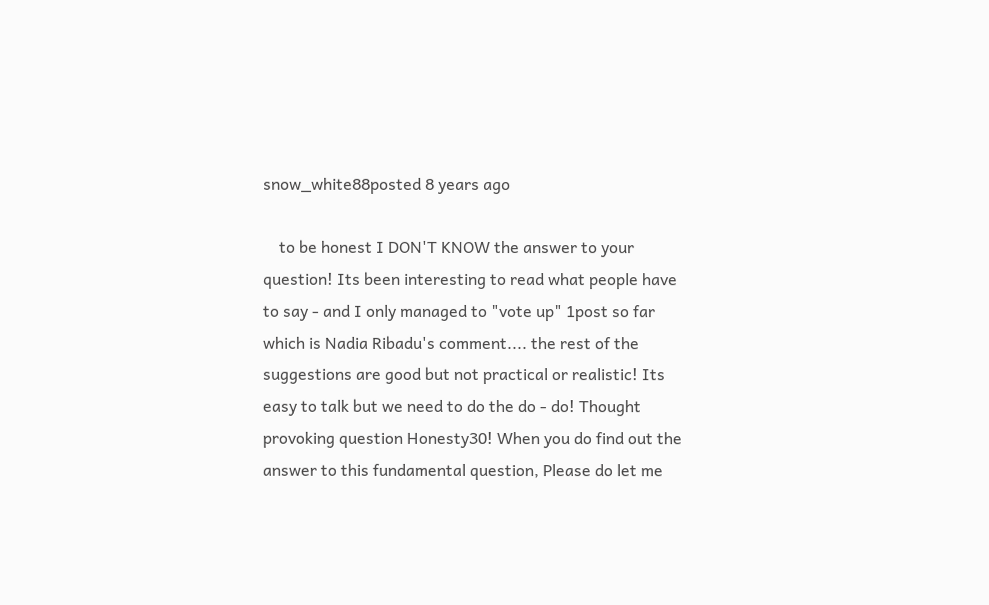snow_white88posted 8 years ago

    to be honest I DON'T KNOW the answer to your question! Its been interesting to read what people have to say - and I only managed to "vote up" 1post so far which is Nadia Ribadu's comment.... the rest of the suggestions are good but not practical or realistic! Its easy to talk but we need to do the do - do! Thought provoking question Honesty30! When you do find out the answer to this fundamental question, Please do let me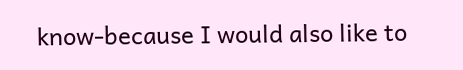know-because I would also like to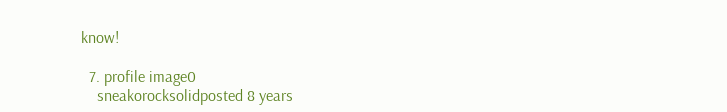know!

  7. profile image0
    sneakorocksolidposted 8 years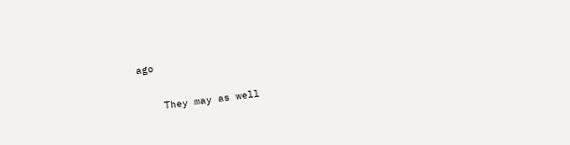ago

    They may as well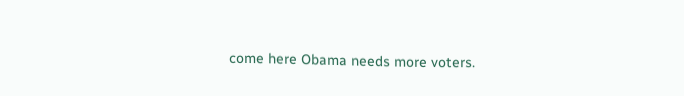come here Obama needs more voters.